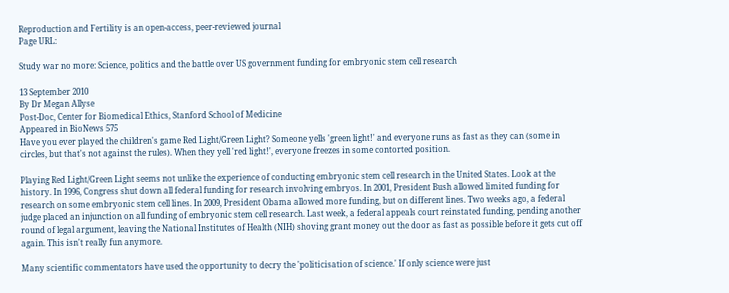Reproduction and Fertility is an open-access, peer-reviewed journal
Page URL:

Study war no more: Science, politics and the battle over US government funding for embryonic stem cell research

13 September 2010
By Dr Megan Allyse
Post-Doc, Center for Biomedical Ethics, Stanford School of Medicine
Appeared in BioNews 575
Have you ever played the children's game Red Light/Green Light? Someone yells 'green light!' and everyone runs as fast as they can (some in circles, but that's not against the rules). When they yell 'red light!', everyone freezes in some contorted position.

Playing Red Light/Green Light seems not unlike the experience of conducting embryonic stem cell research in the United States. Look at the history. In 1996, Congress shut down all federal funding for research involving embryos. In 2001, President Bush allowed limited funding for research on some embryonic stem cell lines. In 2009, President Obama allowed more funding, but on different lines. Two weeks ago, a federal judge placed an injunction on all funding of embryonic stem cell research. Last week, a federal appeals court reinstated funding, pending another round of legal argument, leaving the National Institutes of Health (NIH) shoving grant money out the door as fast as possible before it gets cut off again. This isn't really fun anymore.

Many scientific commentators have used the opportunity to decry the 'politicisation of science.' If only science were just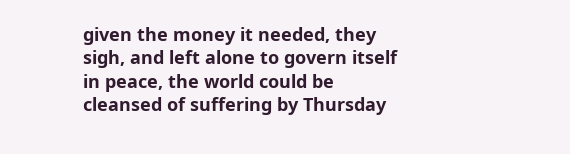given the money it needed, they sigh, and left alone to govern itself in peace, the world could be cleansed of suffering by Thursday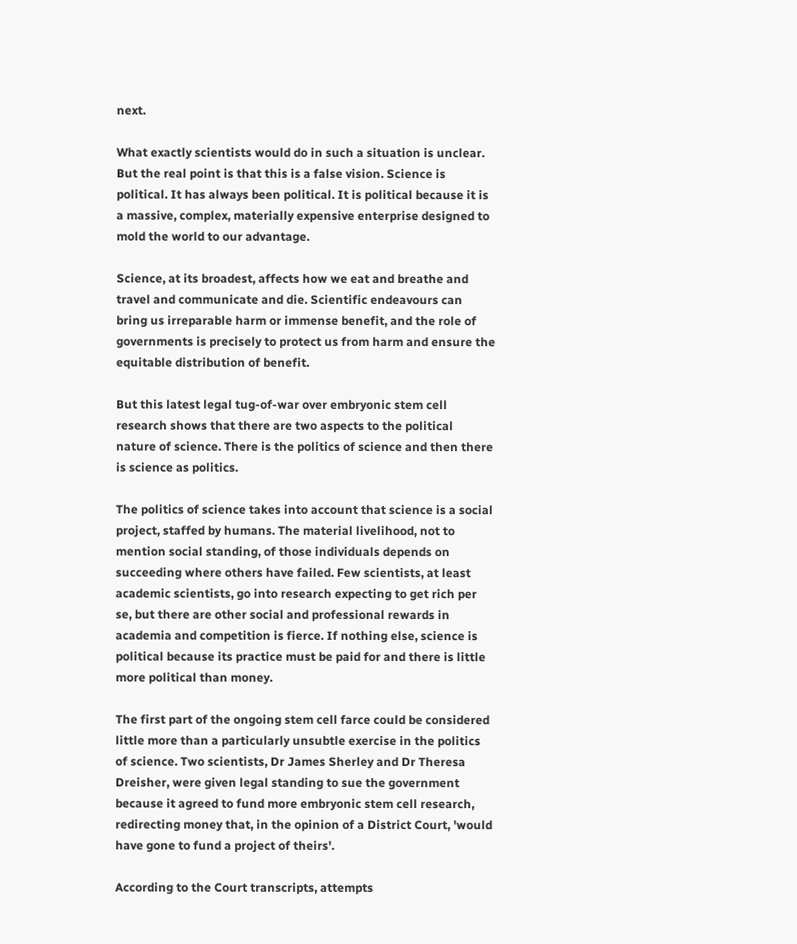next.

What exactly scientists would do in such a situation is unclear. But the real point is that this is a false vision. Science is political. It has always been political. It is political because it is a massive, complex, materially expensive enterprise designed to mold the world to our advantage.

Science, at its broadest, affects how we eat and breathe and travel and communicate and die. Scientific endeavours can bring us irreparable harm or immense benefit, and the role of governments is precisely to protect us from harm and ensure the equitable distribution of benefit.

But this latest legal tug-of-war over embryonic stem cell research shows that there are two aspects to the political nature of science. There is the politics of science and then there is science as politics.

The politics of science takes into account that science is a social project, staffed by humans. The material livelihood, not to mention social standing, of those individuals depends on succeeding where others have failed. Few scientists, at least academic scientists, go into research expecting to get rich per se, but there are other social and professional rewards in academia and competition is fierce. If nothing else, science is political because its practice must be paid for and there is little more political than money.

The first part of the ongoing stem cell farce could be considered little more than a particularly unsubtle exercise in the politics of science. Two scientists, Dr James Sherley and Dr Theresa Dreisher, were given legal standing to sue the government because it agreed to fund more embryonic stem cell research, redirecting money that, in the opinion of a District Court, 'would have gone to fund a project of theirs'.

According to the Court transcripts, attempts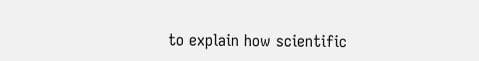to explain how scientific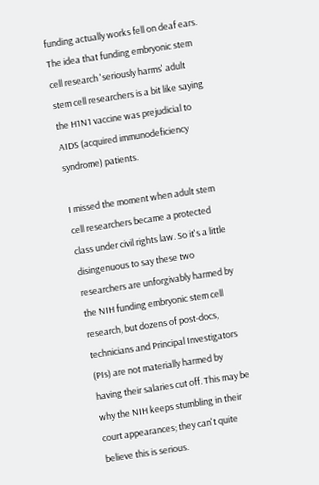funding actually works fell on deaf ears. The idea that funding embryonic stem cell research 'seriously harms' adult stem cell researchers is a bit like saying the H1N1 vaccine was prejudicial to AIDS (acquired immunodeficiency syndrome) patients.

I missed the moment when adult stem cell researchers became a protected class under civil rights law. So it's a little disingenuous to say these two researchers are unforgivably harmed by the NIH funding embryonic stem cell research, but dozens of post-docs, technicians and Principal Investigators (PIs) are not materially harmed by having their salaries cut off. This may be why the NIH keeps stumbling in their court appearances; they can't quite believe this is serious.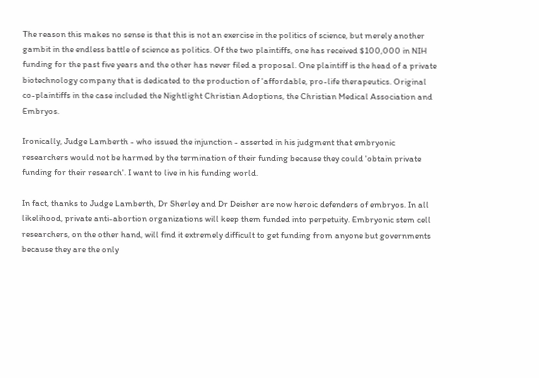The reason this makes no sense is that this is not an exercise in the politics of science, but merely another gambit in the endless battle of science as politics. Of the two plaintiffs, one has received $100,000 in NIH funding for the past five years and the other has never filed a proposal. One plaintiff is the head of a private biotechnology company that is dedicated to the production of 'affordable, pro-life therapeutics. Original co-plaintiffs in the case included the Nightlight Christian Adoptions, the Christian Medical Association and Embryos.

Ironically, Judge Lamberth - who issued the injunction - asserted in his judgment that embryonic researchers would not be harmed by the termination of their funding because they could 'obtain private funding for their research'. I want to live in his funding world.

In fact, thanks to Judge Lamberth, Dr Sherley and Dr Deisher are now heroic defenders of embryos. In all likelihood, private anti-abortion organizations will keep them funded into perpetuity. Embryonic stem cell researchers, on the other hand, will find it extremely difficult to get funding from anyone but governments because they are the only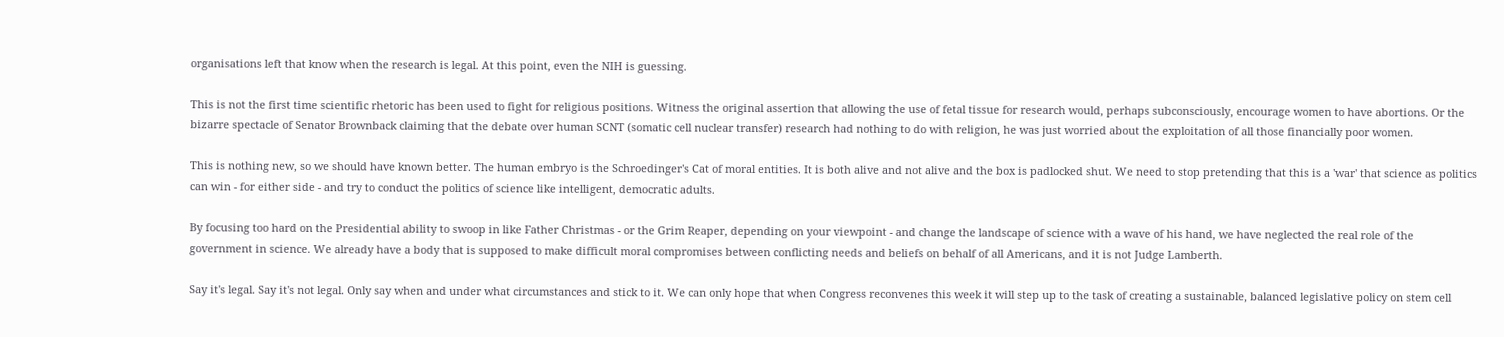organisations left that know when the research is legal. At this point, even the NIH is guessing.

This is not the first time scientific rhetoric has been used to fight for religious positions. Witness the original assertion that allowing the use of fetal tissue for research would, perhaps subconsciously, encourage women to have abortions. Or the bizarre spectacle of Senator Brownback claiming that the debate over human SCNT (somatic cell nuclear transfer) research had nothing to do with religion, he was just worried about the exploitation of all those financially poor women.

This is nothing new, so we should have known better. The human embryo is the Schroedinger's Cat of moral entities. It is both alive and not alive and the box is padlocked shut. We need to stop pretending that this is a 'war' that science as politics can win - for either side - and try to conduct the politics of science like intelligent, democratic adults.

By focusing too hard on the Presidential ability to swoop in like Father Christmas - or the Grim Reaper, depending on your viewpoint - and change the landscape of science with a wave of his hand, we have neglected the real role of the government in science. We already have a body that is supposed to make difficult moral compromises between conflicting needs and beliefs on behalf of all Americans, and it is not Judge Lamberth.

Say it's legal. Say it's not legal. Only say when and under what circumstances and stick to it. We can only hope that when Congress reconvenes this week it will step up to the task of creating a sustainable, balanced legislative policy on stem cell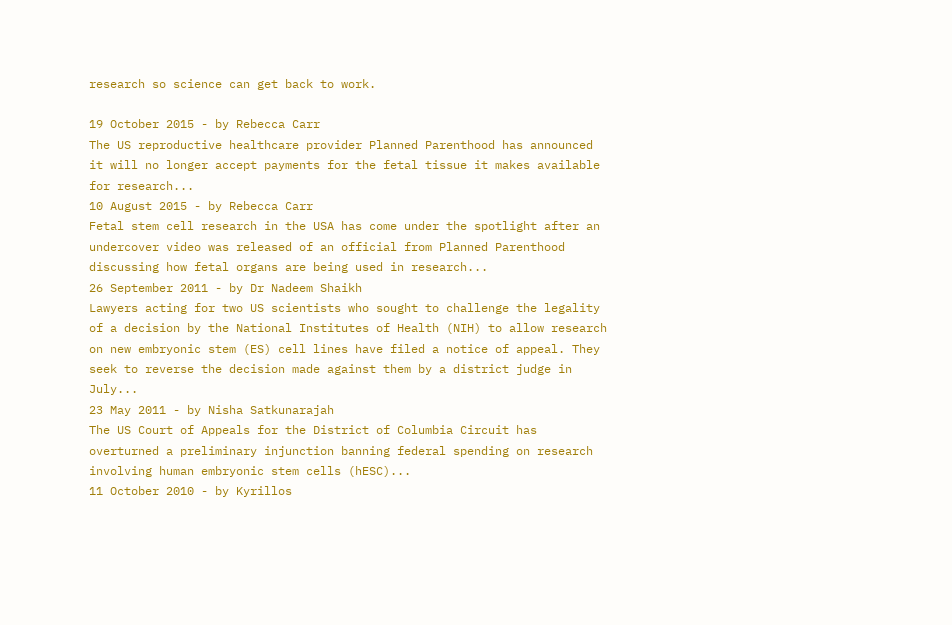research so science can get back to work.

19 October 2015 - by Rebecca Carr
The US reproductive healthcare provider Planned Parenthood has announced it will no longer accept payments for the fetal tissue it makes available for research...
10 August 2015 - by Rebecca Carr
Fetal stem cell research in the USA has come under the spotlight after an undercover video was released of an official from Planned Parenthood discussing how fetal organs are being used in research...
26 September 2011 - by Dr Nadeem Shaikh
Lawyers acting for two US scientists who sought to challenge the legality of a decision by the National Institutes of Health (NIH) to allow research on new embryonic stem (ES) cell lines have filed a notice of appeal. They seek to reverse the decision made against them by a district judge in July...
23 May 2011 - by Nisha Satkunarajah
The US Court of Appeals for the District of Columbia Circuit has overturned a preliminary injunction banning federal spending on research involving human embryonic stem cells (hESC)...
11 October 2010 - by Kyrillos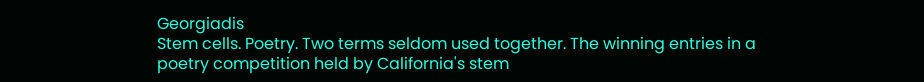Georgiadis
Stem cells. Poetry. Two terms seldom used together. The winning entries in a poetry competition held by California's stem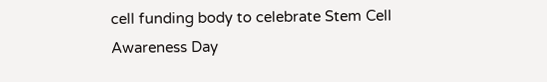cell funding body to celebrate Stem Cell Awareness Day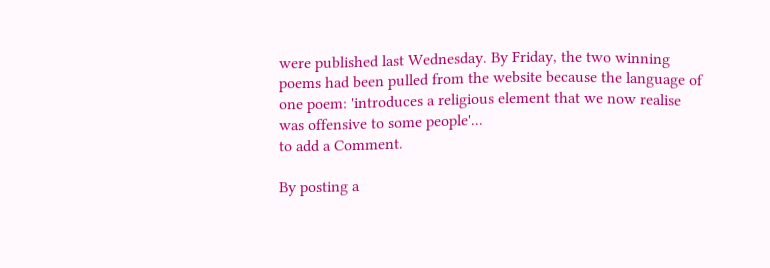were published last Wednesday. By Friday, the two winning poems had been pulled from the website because the language of one poem: 'introduces a religious element that we now realise was offensive to some people'...
to add a Comment.

By posting a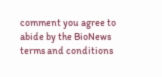comment you agree to abide by the BioNews terms and conditions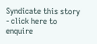Syndicate this story - click here to enquire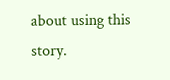about using this story.